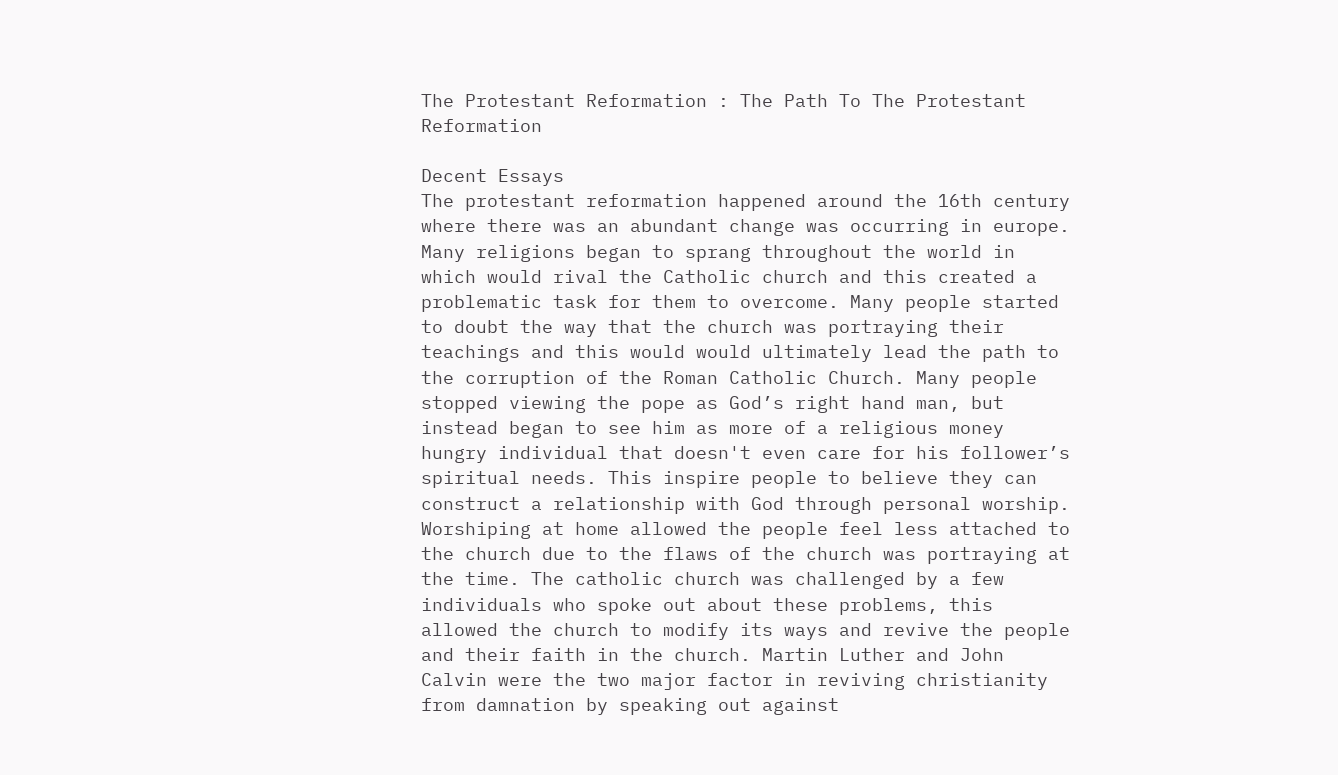The Protestant Reformation : The Path To The Protestant Reformation

Decent Essays
The protestant reformation happened around the 16th century where there was an abundant change was occurring in europe. Many religions began to sprang throughout the world in which would rival the Catholic church and this created a problematic task for them to overcome. Many people started to doubt the way that the church was portraying their teachings and this would would ultimately lead the path to the corruption of the Roman Catholic Church. Many people stopped viewing the pope as God’s right hand man, but instead began to see him as more of a religious money hungry individual that doesn't even care for his follower’s spiritual needs. This inspire people to believe they can construct a relationship with God through personal worship. Worshiping at home allowed the people feel less attached to the church due to the flaws of the church was portraying at the time. The catholic church was challenged by a few individuals who spoke out about these problems, this allowed the church to modify its ways and revive the people and their faith in the church. Martin Luther and John Calvin were the two major factor in reviving christianity from damnation by speaking out against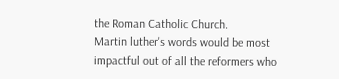the Roman Catholic Church.
Martin luther's words would be most impactful out of all the reformers who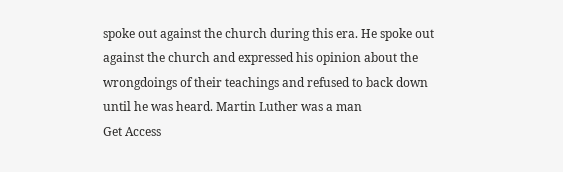spoke out against the church during this era. He spoke out against the church and expressed his opinion about the wrongdoings of their teachings and refused to back down until he was heard. Martin Luther was a man
Get Access